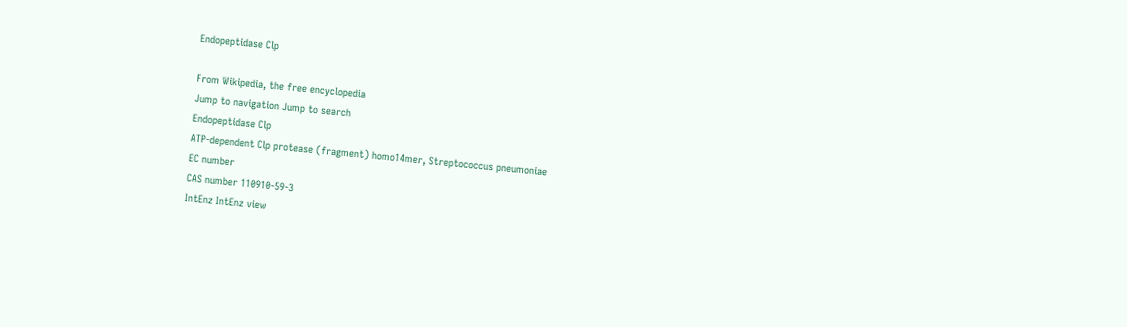Endopeptidase Clp

From Wikipedia, the free encyclopedia
Jump to navigation Jump to search
Endopeptidase Clp
ATP-dependent Clp protease (fragment) homo14mer, Streptococcus pneumoniae
EC number
CAS number 110910-59-3
IntEnz IntEnz view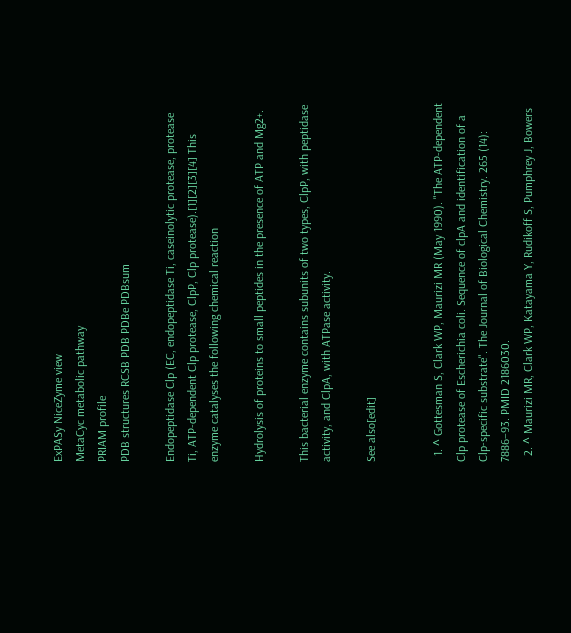ExPASy NiceZyme view
MetaCyc metabolic pathway
PRIAM profile
PDB structures RCSB PDB PDBe PDBsum

Endopeptidase Clp (EC, endopeptidase Ti, caseinolytic protease, protease Ti, ATP-dependent Clp protease, ClpP, Clp protease).[1][2][3][4] This enzyme catalyses the following chemical reaction

Hydrolysis of proteins to small peptides in the presence of ATP and Mg2+.

This bacterial enzyme contains subunits of two types, ClpP, with peptidase activity, and ClpA, with ATPase activity.

See also[edit]


  1. ^ Gottesman S, Clark WP, Maurizi MR (May 1990). "The ATP-dependent Clp protease of Escherichia coli. Sequence of clpA and identification of a Clp-specific substrate". The Journal of Biological Chemistry. 265 (14): 7886–93. PMID 2186030.
  2. ^ Maurizi MR, Clark WP, Katayama Y, Rudikoff S, Pumphrey J, Bowers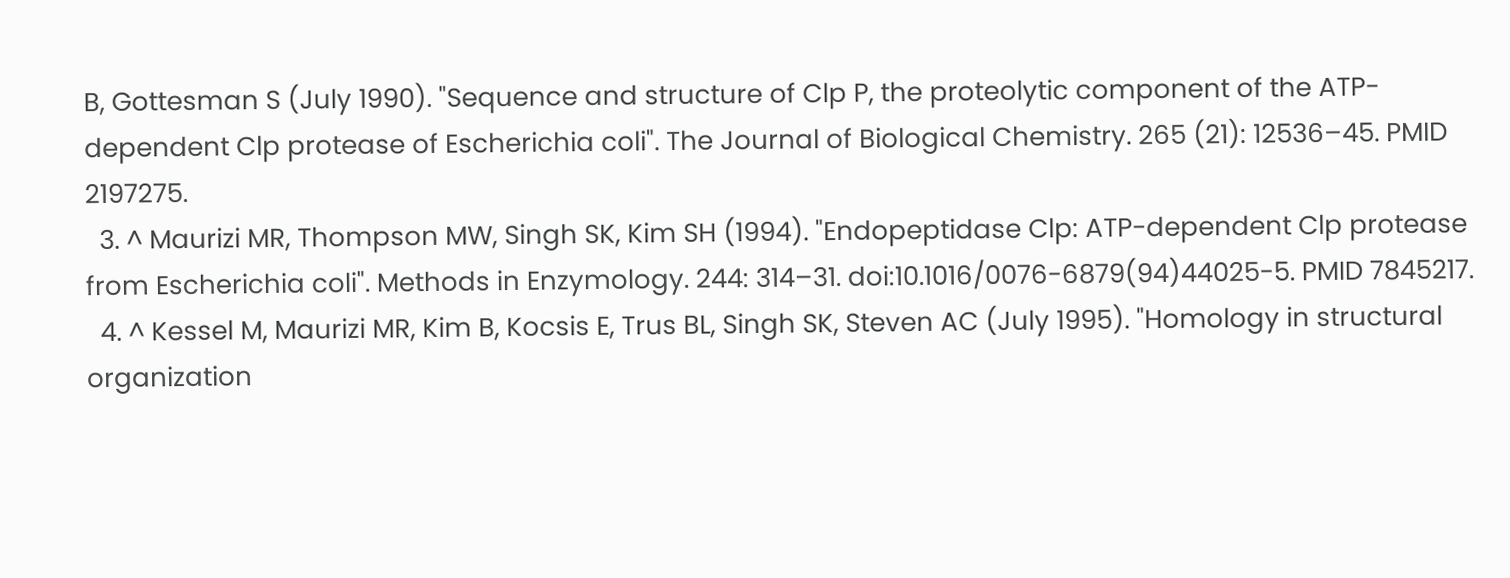B, Gottesman S (July 1990). "Sequence and structure of Clp P, the proteolytic component of the ATP-dependent Clp protease of Escherichia coli". The Journal of Biological Chemistry. 265 (21): 12536–45. PMID 2197275.
  3. ^ Maurizi MR, Thompson MW, Singh SK, Kim SH (1994). "Endopeptidase Clp: ATP-dependent Clp protease from Escherichia coli". Methods in Enzymology. 244: 314–31. doi:10.1016/0076-6879(94)44025-5. PMID 7845217.
  4. ^ Kessel M, Maurizi MR, Kim B, Kocsis E, Trus BL, Singh SK, Steven AC (July 1995). "Homology in structural organization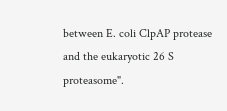between E. coli ClpAP protease and the eukaryotic 26 S proteasome".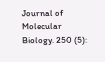Journal of Molecular Biology. 250 (5):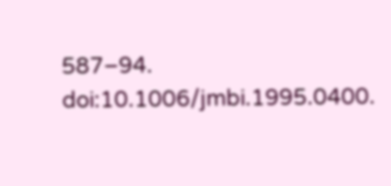587–94. doi:10.1006/jmbi.1995.0400.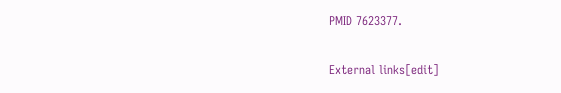PMID 7623377.

External links[edit]